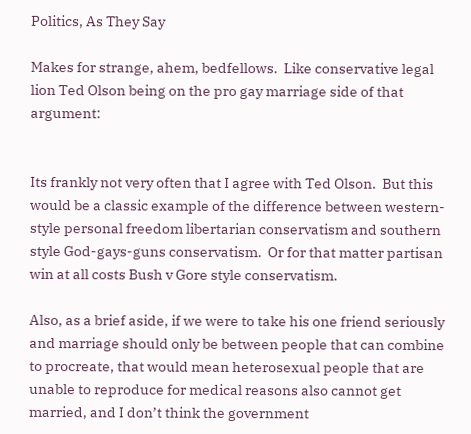Politics, As They Say

Makes for strange, ahem, bedfellows.  Like conservative legal lion Ted Olson being on the pro gay marriage side of that argument:


Its frankly not very often that I agree with Ted Olson.  But this would be a classic example of the difference between western-style personal freedom libertarian conservatism and southern style God-gays-guns conservatism.  Or for that matter partisan win at all costs Bush v Gore style conservatism.

Also, as a brief aside, if we were to take his one friend seriously and marriage should only be between people that can combine to procreate, that would mean heterosexual people that are unable to reproduce for medical reasons also cannot get married, and I don’t think the government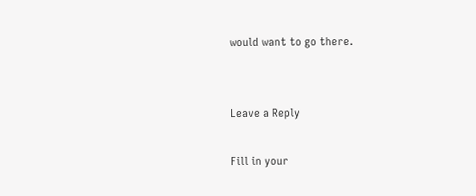would want to go there.


Leave a Reply

Fill in your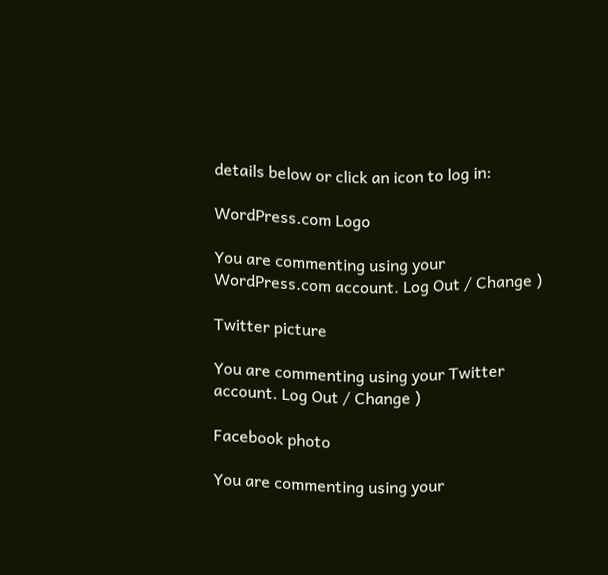details below or click an icon to log in:

WordPress.com Logo

You are commenting using your WordPress.com account. Log Out / Change )

Twitter picture

You are commenting using your Twitter account. Log Out / Change )

Facebook photo

You are commenting using your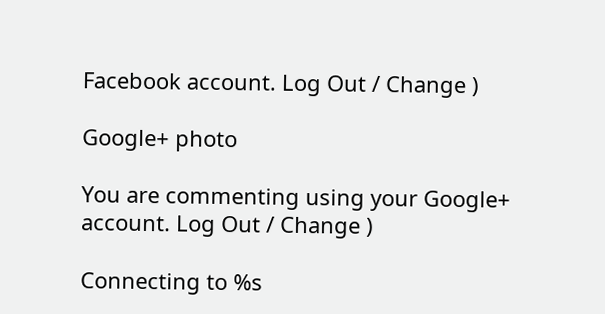Facebook account. Log Out / Change )

Google+ photo

You are commenting using your Google+ account. Log Out / Change )

Connecting to %s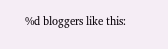%d bloggers like this: